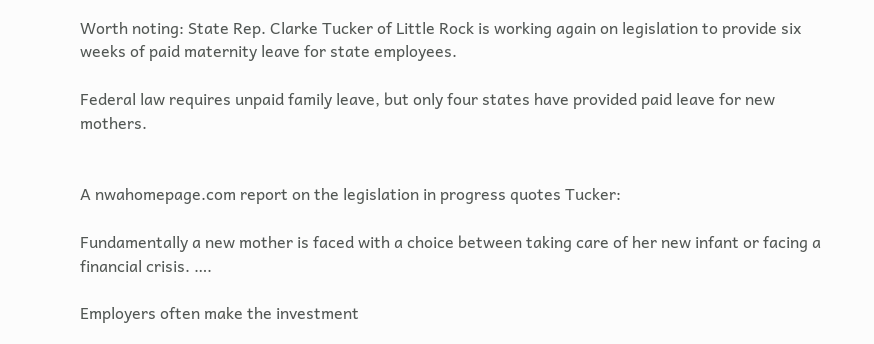Worth noting: State Rep. Clarke Tucker of Little Rock is working again on legislation to provide six weeks of paid maternity leave for state employees.

Federal law requires unpaid family leave, but only four states have provided paid leave for new mothers.


A nwahomepage.com report on the legislation in progress quotes Tucker:

Fundamentally a new mother is faced with a choice between taking care of her new infant or facing a financial crisis. ….

Employers often make the investment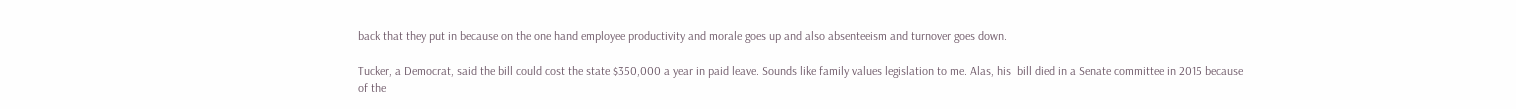back that they put in because on the one hand employee productivity and morale goes up and also absenteeism and turnover goes down.

Tucker, a Democrat, said the bill could cost the state $350,000 a year in paid leave. Sounds like family values legislation to me. Alas, his  bill died in a Senate committee in 2015 because of the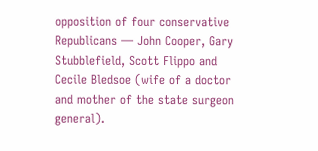opposition of four conservative Republicans — John Cooper, Gary Stubblefield, Scott Flippo and Cecile Bledsoe (wife of a doctor and mother of the state surgeon general).